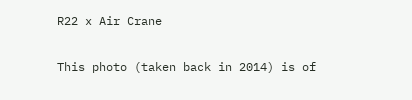R22 x Air Crane


This photo (taken back in 2014) is of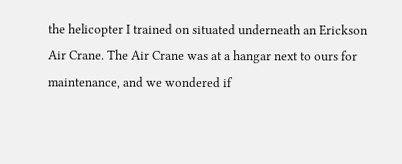the helicopter I trained on situated underneath an Erickson Air Crane. The Air Crane was at a hangar next to ours for maintenance, and we wondered if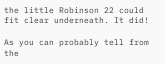the little Robinson 22 could fit clear underneath. It did!

As you can probably tell from the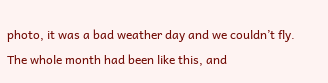photo, it was a bad weather day and we couldn’t fly. The whole month had been like this, and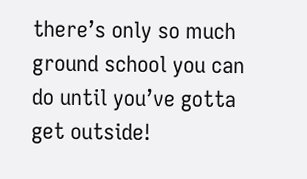there’s only so much ground school you can do until you’ve gotta get outside!